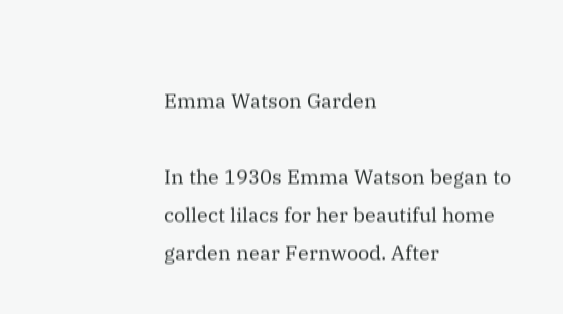Emma Watson Garden

In the 1930s Emma Watson began to collect lilacs for her beautiful home garden near Fernwood. After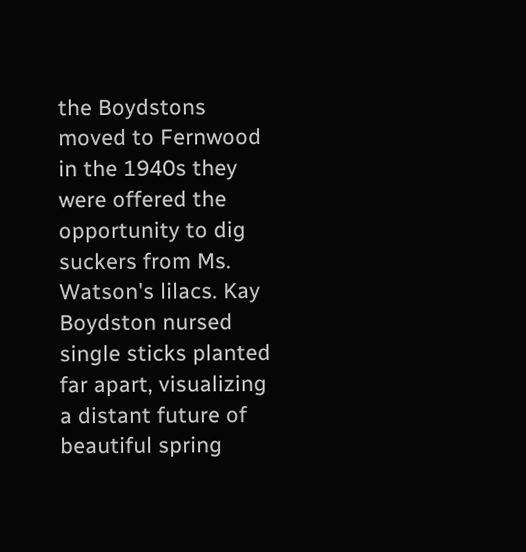the Boydstons moved to Fernwood in the 1940s they were offered the opportunity to dig suckers from Ms. Watson's lilacs. Kay Boydston nursed single sticks planted far apart, visualizing a distant future of beautiful spring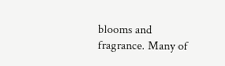blooms and fragrance. Many of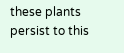these plants persist to this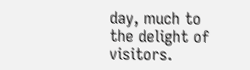day, much to the delight of visitors.